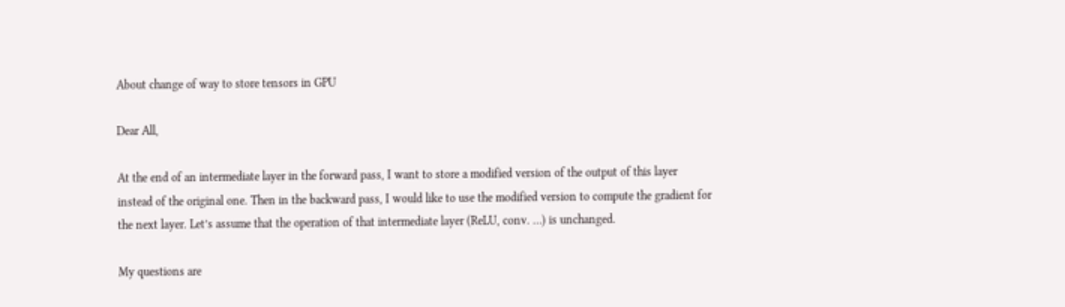About change of way to store tensors in GPU

Dear All,

At the end of an intermediate layer in the forward pass, I want to store a modified version of the output of this layer instead of the original one. Then in the backward pass, I would like to use the modified version to compute the gradient for the next layer. Let’s assume that the operation of that intermediate layer (ReLU, conv. …) is unchanged.

My questions are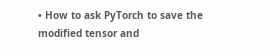• How to ask PyTorch to save the modified tensor and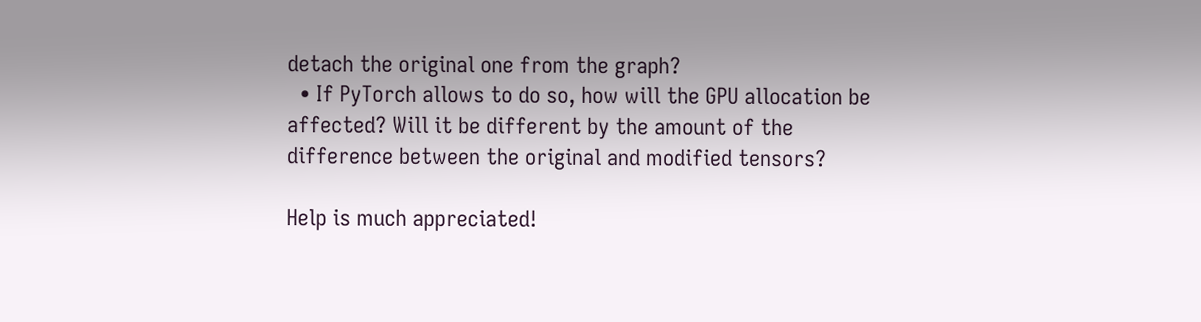detach the original one from the graph?
  • If PyTorch allows to do so, how will the GPU allocation be affected? Will it be different by the amount of the difference between the original and modified tensors?

Help is much appreciated!